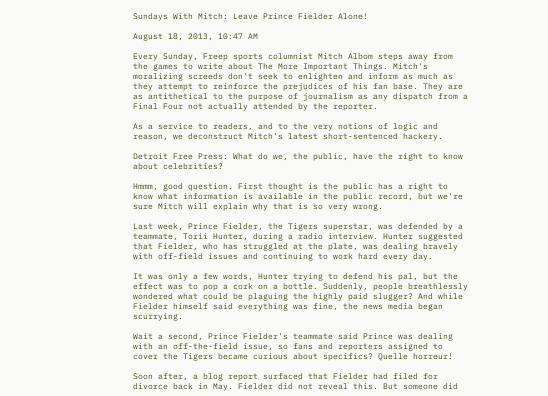Sundays With Mitch: Leave Prince Fielder Alone!

August 18, 2013, 10:47 AM

Every Sunday, Freep sports columnist Mitch Albom steps away from the games to write about The More Important Things. Mitch's moralizing screeds don't seek to enlighten and inform as much as they attempt to reinforce the prejudices of his fan base. They are as antithetical to the purpose of journalism as any dispatch from a Final Four not actually attended by the reporter.

As a service to readers, and to the very notions of logic and reason, we deconstruct Mitch's latest short-sentenced hackery.

Detroit Free Press: What do we, the public, have the right to know about celebrities?

Hmmm, good question. First thought is the public has a right to know what information is available in the public record, but we're sure Mitch will explain why that is so very wrong.

Last week, Prince Fielder, the Tigers superstar, was defended by a teammate, Torii Hunter, during a radio interview. Hunter suggested that Fielder, who has struggled at the plate, was dealing bravely with off-field issues and continuing to work hard every day.

It was only a few words, Hunter trying to defend his pal, but the effect was to pop a cork on a bottle. Suddenly, people breathlessly wondered what could be plaguing the highly paid slugger? And while Fielder himself said everything was fine, the news media began scurrying.

Wait a second, Prince Fielder's teammate said Prince was dealing with an off-the-field issue, so fans and reporters assigned to cover the Tigers became curious about specifics? Quelle horreur!

Soon after, a blog report surfaced that Fielder had filed for divorce back in May. Fielder did not reveal this. But someone did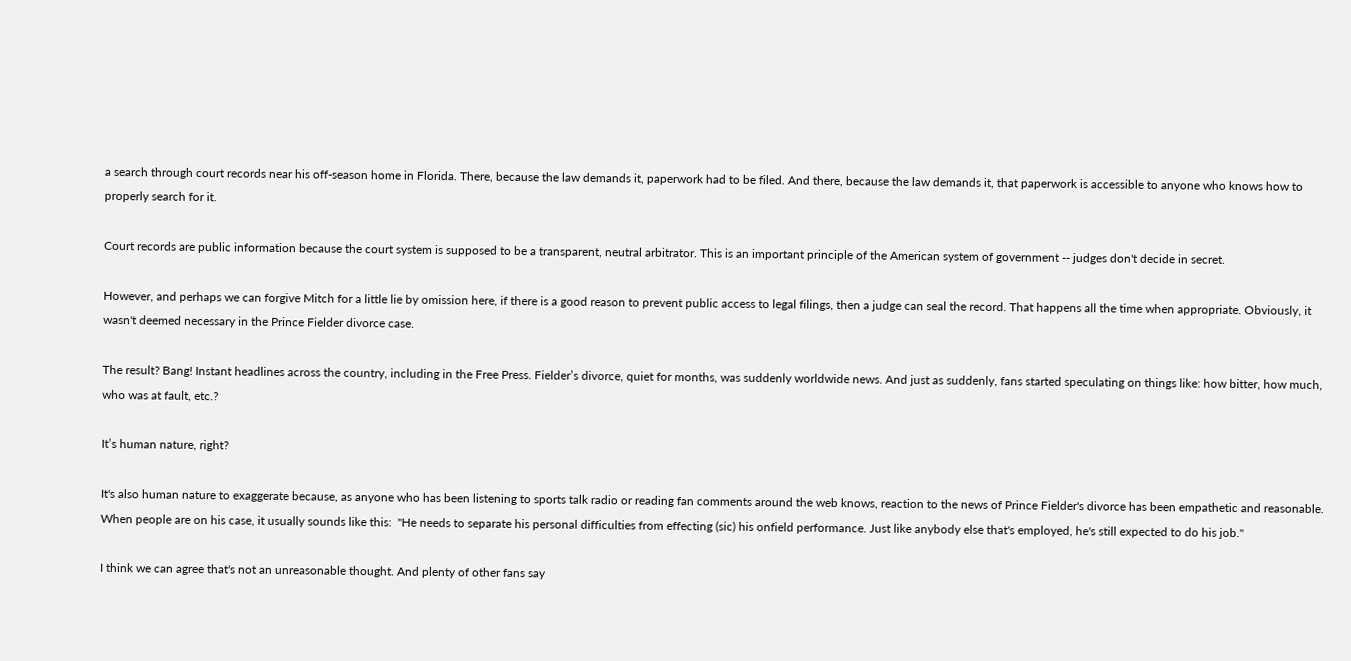a search through court records near his off-season home in Florida. There, because the law demands it, paperwork had to be filed. And there, because the law demands it, that paperwork is accessible to anyone who knows how to properly search for it.

Court records are public information because the court system is supposed to be a transparent, neutral arbitrator. This is an important principle of the American system of government -- judges don't decide in secret.

However, and perhaps we can forgive Mitch for a little lie by omission here, if there is a good reason to prevent public access to legal filings, then a judge can seal the record. That happens all the time when appropriate. Obviously, it wasn't deemed necessary in the Prince Fielder divorce case.

The result? Bang! Instant headlines across the country, including in the Free Press. Fielder’s divorce, quiet for months, was suddenly worldwide news. And just as suddenly, fans started speculating on things like: how bitter, how much, who was at fault, etc.?

It’s human nature, right?

It's also human nature to exaggerate because, as anyone who has been listening to sports talk radio or reading fan comments around the web knows, reaction to the news of Prince Fielder's divorce has been empathetic and reasonable. When people are on his case, it usually sounds like this:  "He needs to separate his personal difficulties from effecting (sic) his onfield performance. Just like anybody else that's employed, he's still expected to do his job."

I think we can agree that's not an unreasonable thought. And plenty of other fans say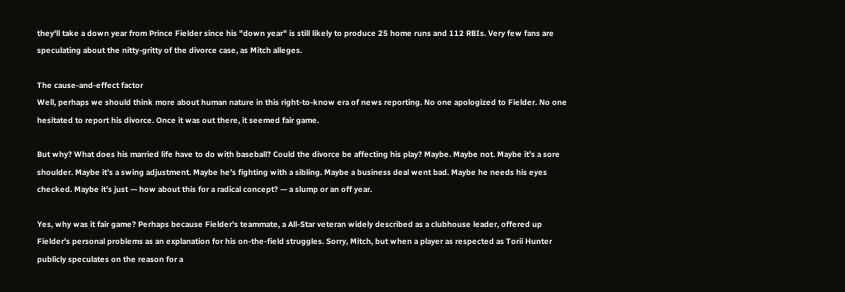they'll take a down year from Prince Fielder since his "down year" is still likely to produce 25 home runs and 112 RBIs. Very few fans are speculating about the nitty-gritty of the divorce case, as Mitch alleges.

The cause-and-effect factor
Well, perhaps we should think more about human nature in this right-to-know era of news reporting. No one apologized to Fielder. No one hesitated to report his divorce. Once it was out there, it seemed fair game.

But why? What does his married life have to do with baseball? Could the divorce be affecting his play? Maybe. Maybe not. Maybe it’s a sore shoulder. Maybe it’s a swing adjustment. Maybe he’s fighting with a sibling. Maybe a business deal went bad. Maybe he needs his eyes checked. Maybe it’s just — how about this for a radical concept? — a slump or an off year.

Yes, why was it fair game? Perhaps because Fielder's teammate, a All-Star veteran widely described as a clubhouse leader, offered up Fielder's personal problems as an explanation for his on-the-field struggles. Sorry, Mitch, but when a player as respected as Torii Hunter publicly speculates on the reason for a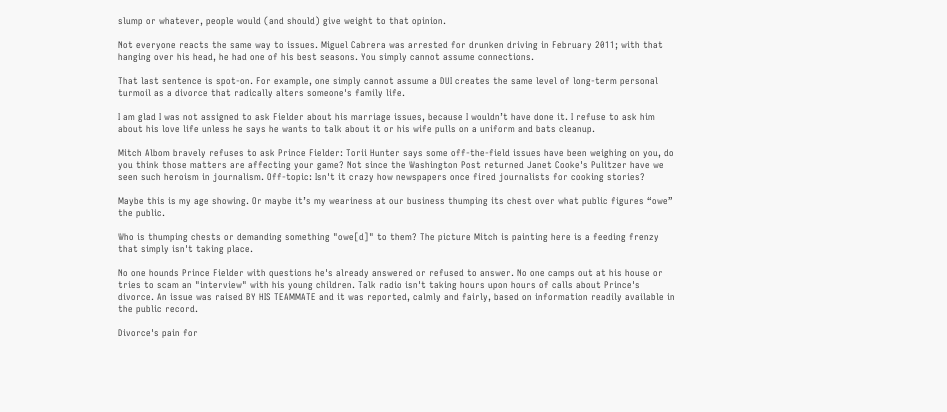slump or whatever, people would (and should) give weight to that opinion.

Not everyone reacts the same way to issues. Miguel Cabrera was arrested for drunken driving in February 2011; with that hanging over his head, he had one of his best seasons. You simply cannot assume connections.

That last sentence is spot-on. For example, one simply cannot assume a DUI creates the same level of long-term personal turmoil as a divorce that radically alters someone's family life.

I am glad I was not assigned to ask Fielder about his marriage issues, because I wouldn’t have done it. I refuse to ask him about his love life unless he says he wants to talk about it or his wife pulls on a uniform and bats cleanup.

Mitch Albom bravely refuses to ask Prince Fielder: Torii Hunter says some off-the-field issues have been weighing on you, do you think those matters are affecting your game? Not since the Washington Post returned Janet Cooke's Pulitzer have we seen such heroism in journalism. Off-topic: Isn't it crazy how newspapers once fired journalists for cooking stories?

Maybe this is my age showing. Or maybe it’s my weariness at our business thumping its chest over what public figures “owe” the public.

Who is thumping chests or demanding something "owe[d]" to them? The picture Mitch is painting here is a feeding frenzy that simply isn't taking place.

No one hounds Prince Fielder with questions he's already answered or refused to answer. No one camps out at his house or tries to scam an "interview" with his young children. Talk radio isn't taking hours upon hours of calls about Prince's divorce. An issue was raised BY HIS TEAMMATE and it was reported, calmly and fairly, based on information readily available in the public record.

Divorce's pain for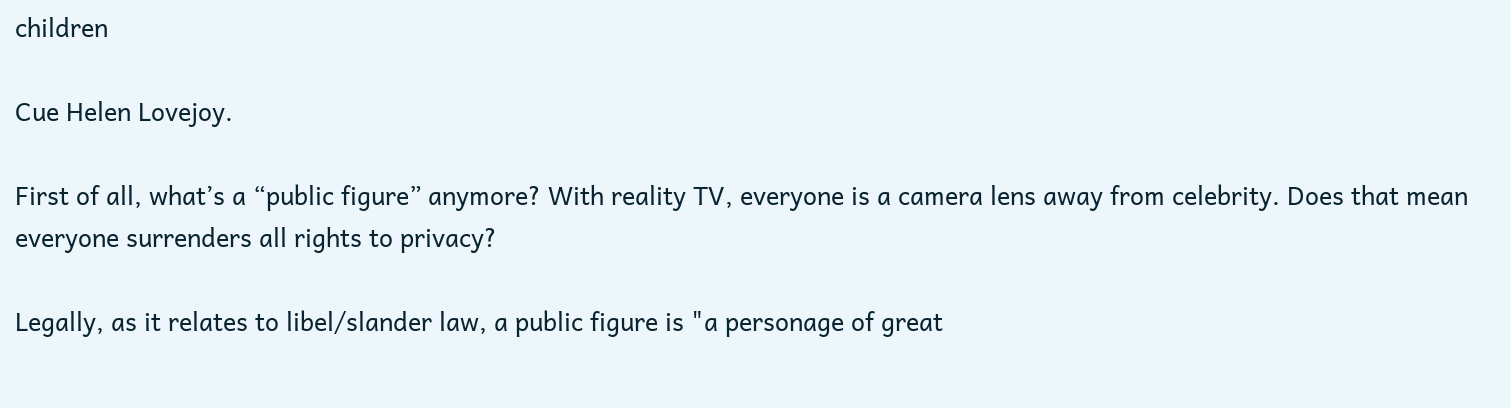children

Cue Helen Lovejoy.

First of all, what’s a “public figure” anymore? With reality TV, everyone is a camera lens away from celebrity. Does that mean everyone surrenders all rights to privacy?

Legally, as it relates to libel/slander law, a public figure is "a personage of great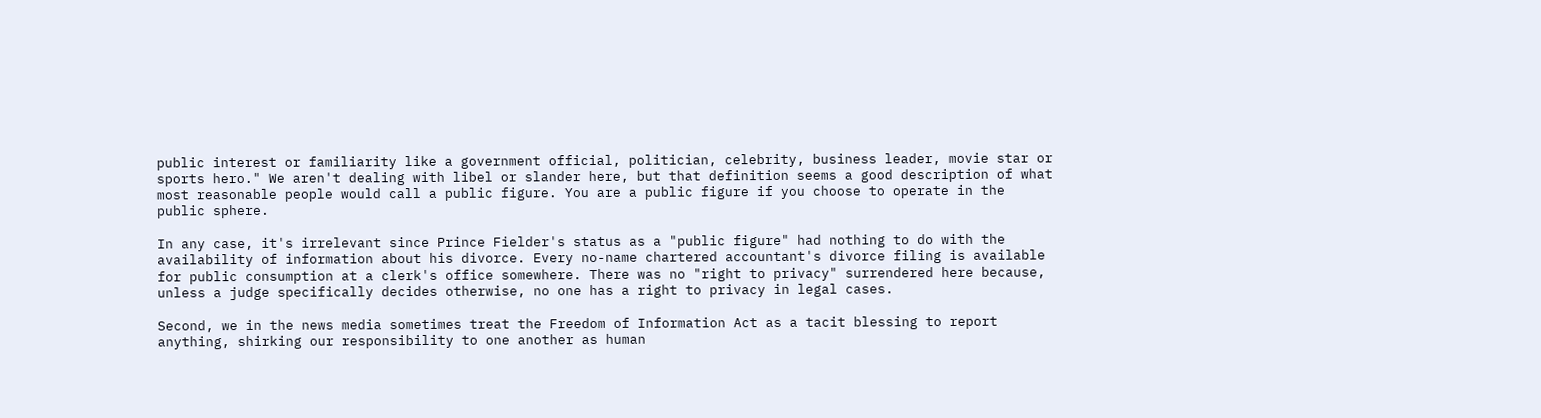public interest or familiarity like a government official, politician, celebrity, business leader, movie star or sports hero." We aren't dealing with libel or slander here, but that definition seems a good description of what most reasonable people would call a public figure. You are a public figure if you choose to operate in the public sphere.

In any case, it's irrelevant since Prince Fielder's status as a "public figure" had nothing to do with the availability of information about his divorce. Every no-name chartered accountant's divorce filing is available for public consumption at a clerk's office somewhere. There was no "right to privacy" surrendered here because, unless a judge specifically decides otherwise, no one has a right to privacy in legal cases.

Second, we in the news media sometimes treat the Freedom of Information Act as a tacit blessing to report anything, shirking our responsibility to one another as human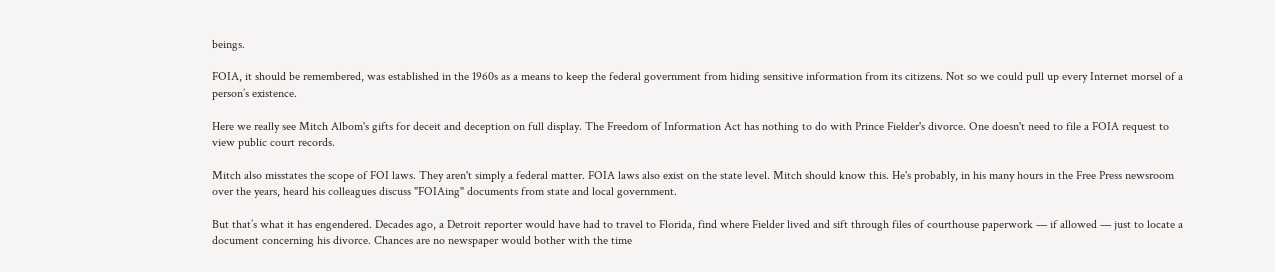beings.

FOIA, it should be remembered, was established in the 1960s as a means to keep the federal government from hiding sensitive information from its citizens. Not so we could pull up every Internet morsel of a person’s existence.

Here we really see Mitch Albom's gifts for deceit and deception on full display. The Freedom of Information Act has nothing to do with Prince Fielder's divorce. One doesn't need to file a FOIA request to view public court records.

Mitch also misstates the scope of FOI laws. They aren't simply a federal matter. FOIA laws also exist on the state level. Mitch should know this. He's probably, in his many hours in the Free Press newsroom over the years, heard his colleagues discuss "FOIAing" documents from state and local government.

But that’s what it has engendered. Decades ago, a Detroit reporter would have had to travel to Florida, find where Fielder lived and sift through files of courthouse paperwork — if allowed — just to locate a document concerning his divorce. Chances are no newspaper would bother with the time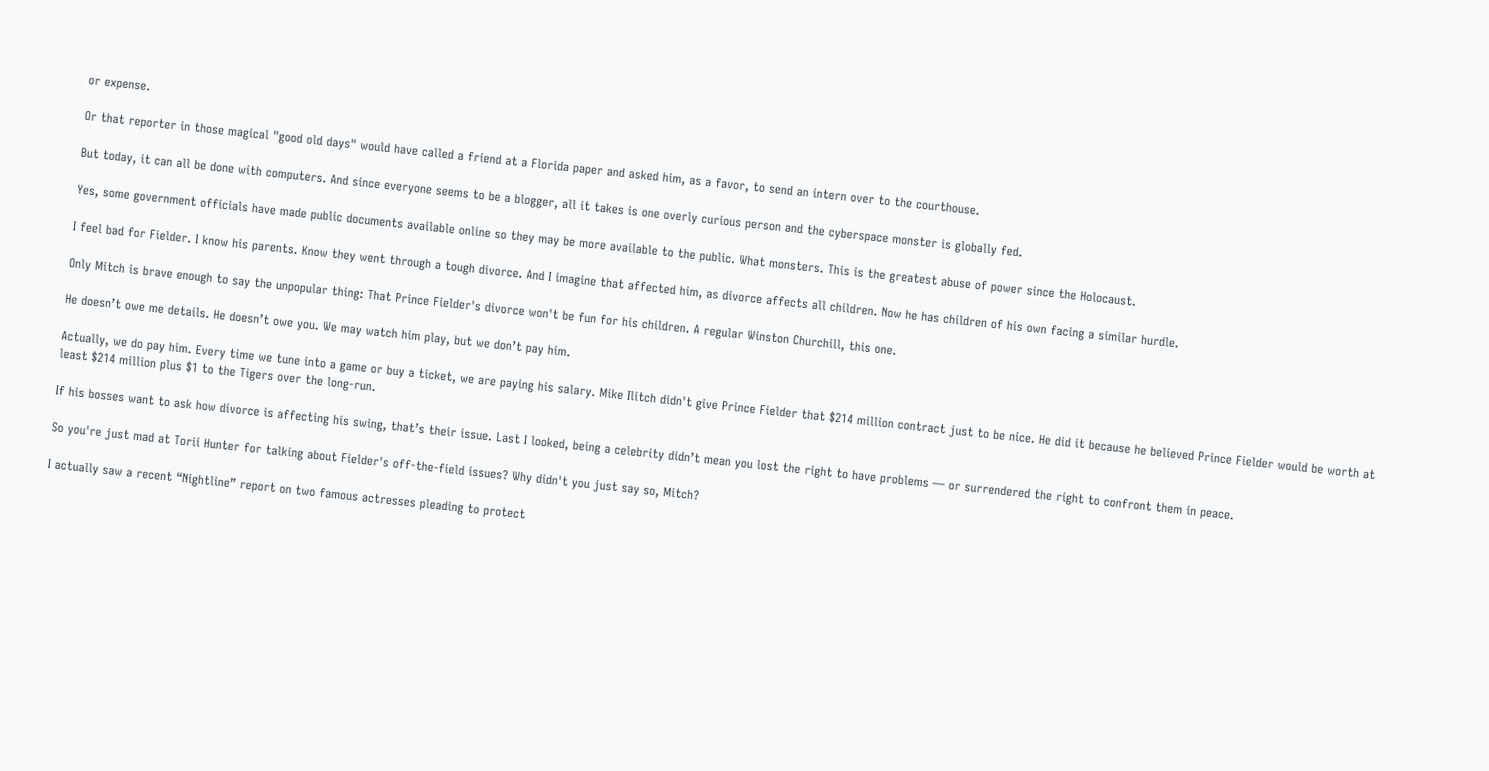or expense.

Or that reporter in those magical "good old days" would have called a friend at a Florida paper and asked him, as a favor, to send an intern over to the courthouse.

But today, it can all be done with computers. And since everyone seems to be a blogger, all it takes is one overly curious person and the cyberspace monster is globally fed.

Yes, some government officials have made public documents available online so they may be more available to the public. What monsters. This is the greatest abuse of power since the Holocaust.

I feel bad for Fielder. I know his parents. Know they went through a tough divorce. And I imagine that affected him, as divorce affects all children. Now he has children of his own facing a similar hurdle.

Only Mitch is brave enough to say the unpopular thing: That Prince Fielder's divorce won't be fun for his children. A regular Winston Churchill, this one.

He doesn’t owe me details. He doesn’t owe you. We may watch him play, but we don’t pay him.

Actually, we do pay him. Every time we tune into a game or buy a ticket, we are paying his salary. Mike Ilitch didn't give Prince Fielder that $214 million contract just to be nice. He did it because he believed Prince Fielder would be worth at least $214 million plus $1 to the Tigers over the long-run.

If his bosses want to ask how divorce is affecting his swing, that’s their issue. Last I looked, being a celebrity didn’t mean you lost the right to have problems — or surrendered the right to confront them in peace.

So you're just mad at Torii Hunter for talking about Fielder's off-the-field issues? Why didn't you just say so, Mitch?

I actually saw a recent “Nightline” report on two famous actresses pleading to protect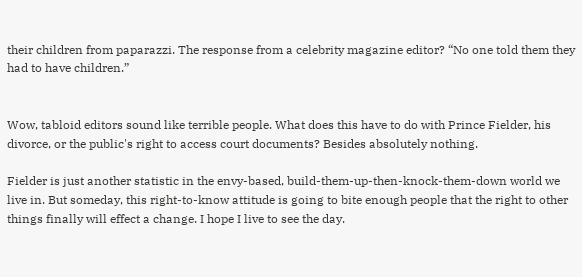their children from paparazzi. The response from a celebrity magazine editor? “No one told them they had to have children.”


Wow, tabloid editors sound like terrible people. What does this have to do with Prince Fielder, his divorce, or the public's right to access court documents? Besides absolutely nothing.

Fielder is just another statistic in the envy-based, build-them-up-then-knock-them-down world we live in. But someday, this right-to-know attitude is going to bite enough people that the right to other things finally will effect a change. I hope I live to see the day.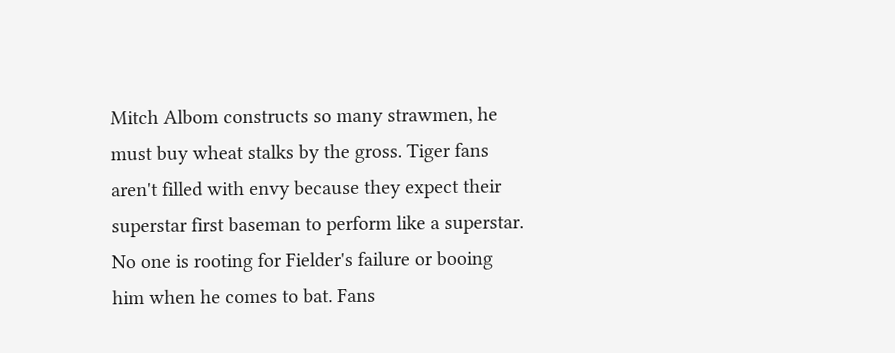Mitch Albom constructs so many strawmen, he must buy wheat stalks by the gross. Tiger fans aren't filled with envy because they expect their superstar first baseman to perform like a superstar. No one is rooting for Fielder's failure or booing him when he comes to bat. Fans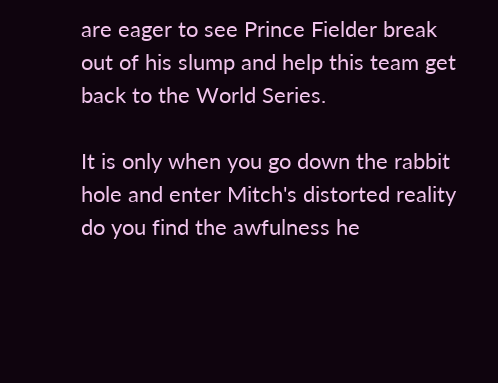are eager to see Prince Fielder break out of his slump and help this team get back to the World Series.

It is only when you go down the rabbit hole and enter Mitch's distorted reality do you find the awfulness he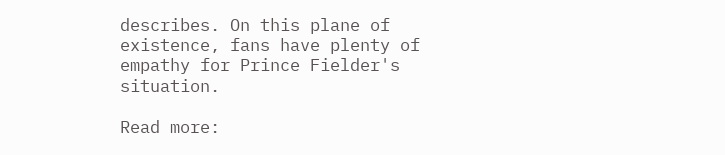describes. On this plane of existence, fans have plenty of empathy for Prince Fielder's situation.

Read more: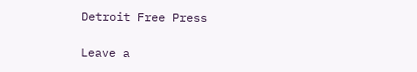Detroit Free Press

Leave a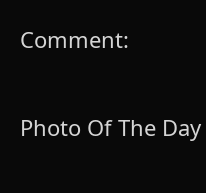Comment:

Photo Of The Day